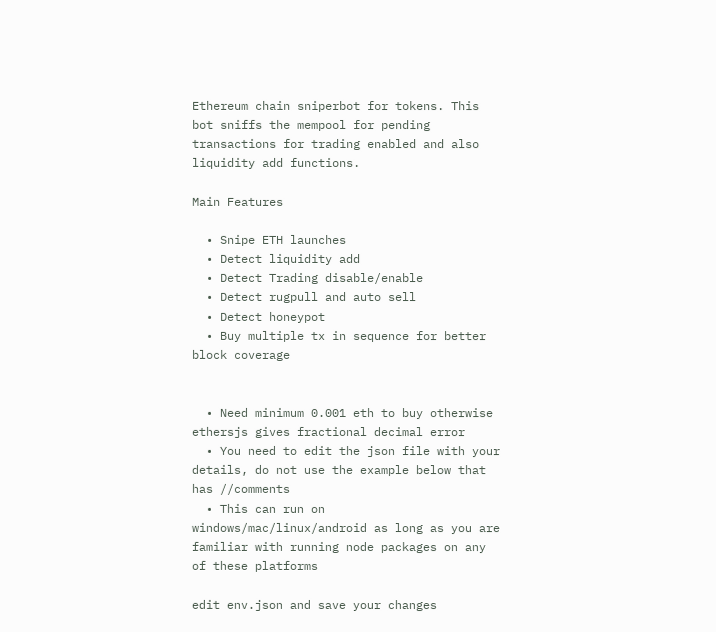Ethereum chain sniperbot for tokens. This bot sniffs the mempool for pending transactions for trading enabled and also liquidity add functions.

Main Features

  • Snipe ETH launches
  • Detect liquidity add
  • Detect Trading disable/enable
  • Detect rugpull and auto sell
  • Detect honeypot
  • Buy multiple tx in sequence for better block coverage


  • Need minimum 0.001 eth to buy otherwise ethersjs gives fractional decimal error
  • You need to edit the json file with your details, do not use the example below that has //comments
  • This can run on windows/mac/linux/android as long as you are familiar with running node packages on any of these platforms

edit env.json and save your changes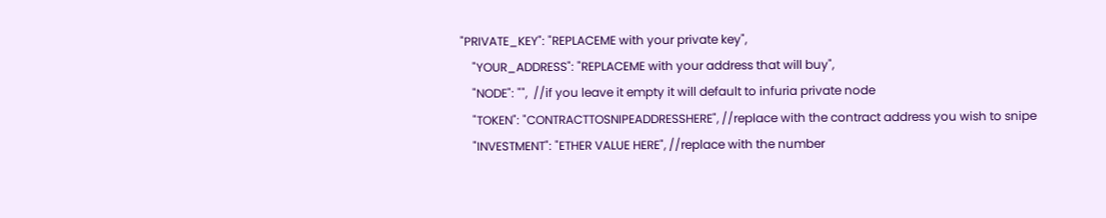"PRIVATE_KEY": "REPLACEME with your private key",
    "YOUR_ADDRESS": "REPLACEME with your address that will buy",
    "NODE": "",  //if you leave it empty it will default to infuria private node
    "TOKEN": "CONTRACTTOSNIPEADDRESSHERE", //replace with the contract address you wish to snipe
    "INVESTMENT": "ETHER VALUE HERE", //replace with the number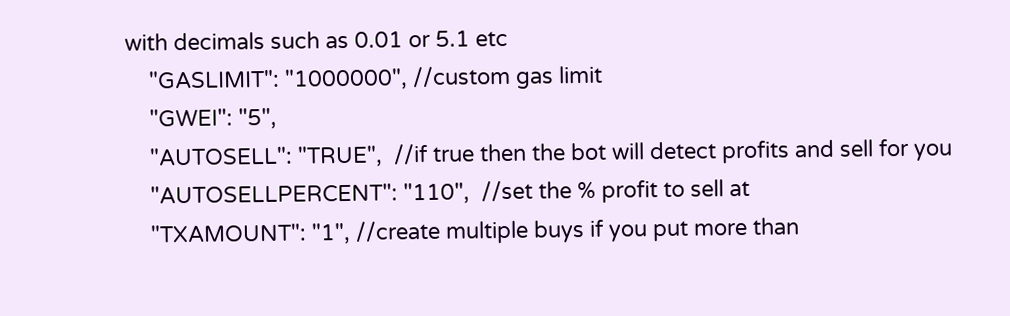with decimals such as 0.01 or 5.1 etc
    "GASLIMIT": "1000000", //custom gas limit
    "GWEI": "5",
    "AUTOSELL": "TRUE",  //if true then the bot will detect profits and sell for you
    "AUTOSELLPERCENT": "110",  //set the % profit to sell at
    "TXAMOUNT": "1", //create multiple buys if you put more than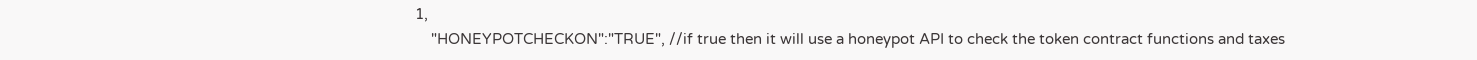1,
    "HONEYPOTCHECKON":"TRUE", //if true then it will use a honeypot API to check the token contract functions and taxes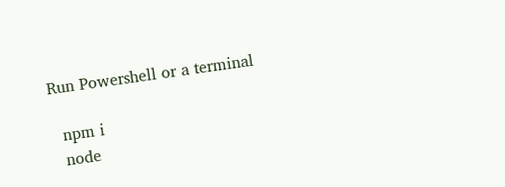Run Powershell or a terminal

  npm i
  node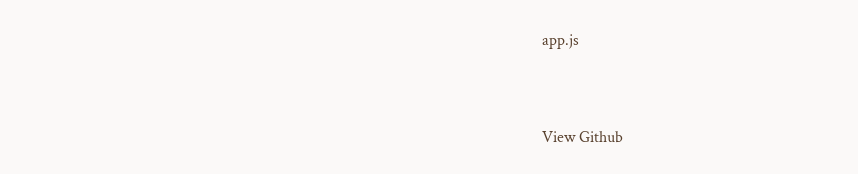app.js


View Github